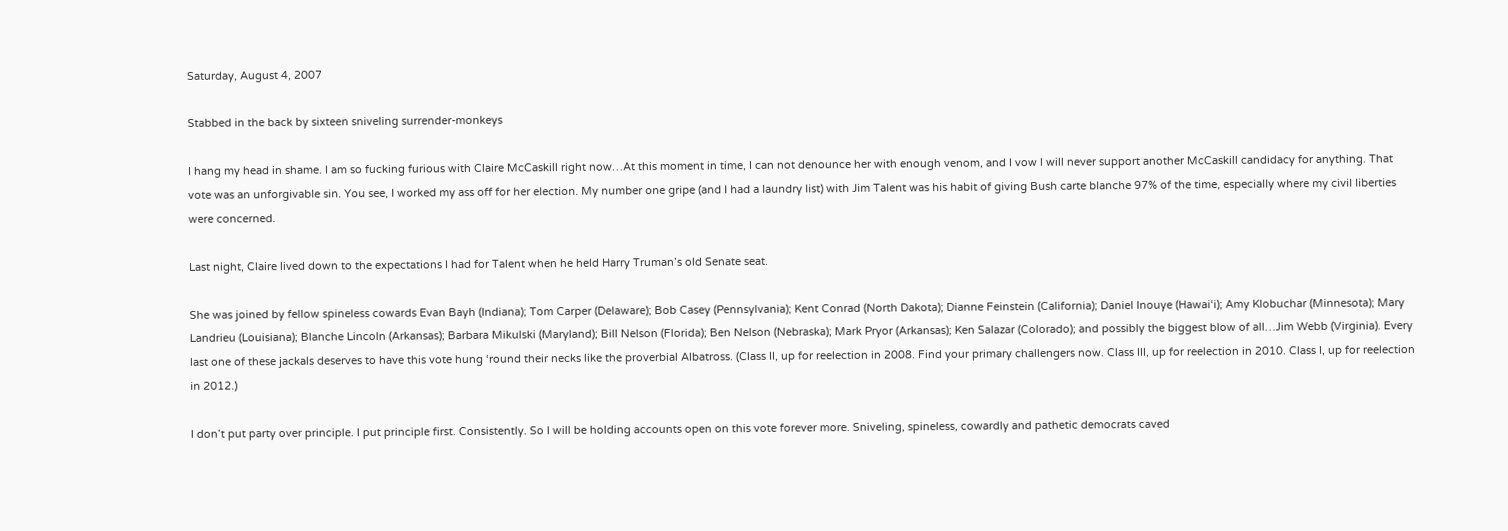Saturday, August 4, 2007

Stabbed in the back by sixteen sniveling surrender-monkeys

I hang my head in shame. I am so fucking furious with Claire McCaskill right now…At this moment in time, I can not denounce her with enough venom, and I vow I will never support another McCaskill candidacy for anything. That vote was an unforgivable sin. You see, I worked my ass off for her election. My number one gripe (and I had a laundry list) with Jim Talent was his habit of giving Bush carte blanche 97% of the time, especially where my civil liberties were concerned.

Last night, Claire lived down to the expectations I had for Talent when he held Harry Truman’s old Senate seat.

She was joined by fellow spineless cowards Evan Bayh (Indiana); Tom Carper (Delaware); Bob Casey (Pennsylvania); Kent Conrad (North Dakota); Dianne Feinstein (California); Daniel Inouye (Hawai‘i); Amy Klobuchar (Minnesota); Mary Landrieu (Louisiana); Blanche Lincoln (Arkansas); Barbara Mikulski (Maryland); Bill Nelson (Florida); Ben Nelson (Nebraska); Mark Pryor (Arkansas); Ken Salazar (Colorado); and possibly the biggest blow of all…Jim Webb (Virginia). Every last one of these jackals deserves to have this vote hung ‘round their necks like the proverbial Albatross. (Class II, up for reelection in 2008. Find your primary challengers now. Class III, up for reelection in 2010. Class I, up for reelection in 2012.)

I don’t put party over principle. I put principle first. Consistently. So I will be holding accounts open on this vote forever more. Sniveling, spineless, cowardly and pathetic democrats caved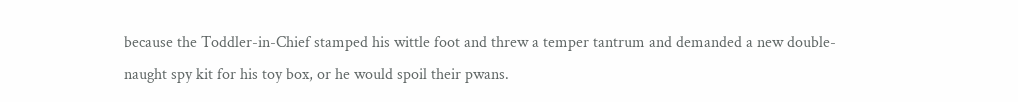because the Toddler-in-Chief stamped his wittle foot and threw a temper tantrum and demanded a new double-naught spy kit for his toy box, or he would spoil their pwans.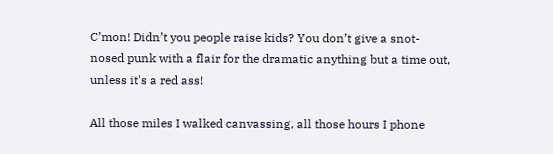C’mon! Didn’t you people raise kids? You don’t give a snot-nosed punk with a flair for the dramatic anything but a time out, unless it's a red ass!

All those miles I walked canvassing, all those hours I phone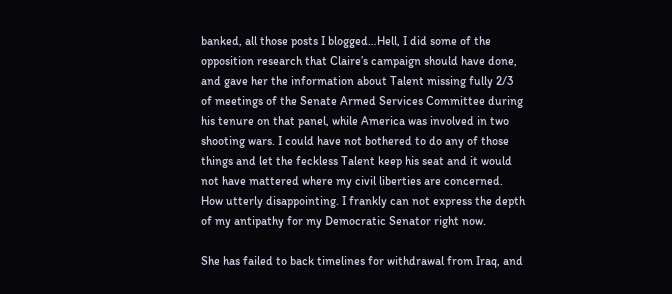banked, all those posts I blogged…Hell, I did some of the opposition research that Claire’s campaign should have done, and gave her the information about Talent missing fully 2/3 of meetings of the Senate Armed Services Committee during his tenure on that panel, while America was involved in two shooting wars. I could have not bothered to do any of those things and let the feckless Talent keep his seat and it would not have mattered where my civil liberties are concerned. How utterly disappointing. I frankly can not express the depth of my antipathy for my Democratic Senator right now.

She has failed to back timelines for withdrawal from Iraq, and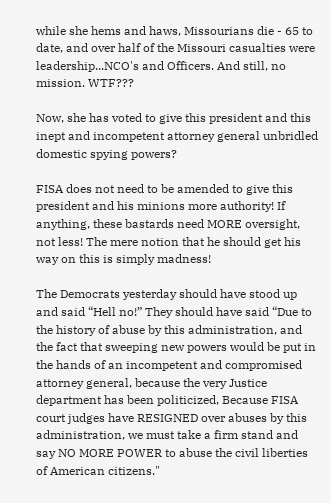while she hems and haws, Missourians die - 65 to date, and over half of the Missouri casualties were leadership...NCO's and Officers. And still, no mission. WTF???

Now, she has voted to give this president and this inept and incompetent attorney general unbridled domestic spying powers?

FISA does not need to be amended to give this president and his minions more authority! If anything, these bastards need MORE oversight, not less! The mere notion that he should get his way on this is simply madness!

The Democrats yesterday should have stood up and said “Hell no!” They should have said “Due to the history of abuse by this administration, and the fact that sweeping new powers would be put in the hands of an incompetent and compromised attorney general, because the very Justice department has been politicized, Because FISA court judges have RESIGNED over abuses by this administration, we must take a firm stand and say NO MORE POWER to abuse the civil liberties of American citizens."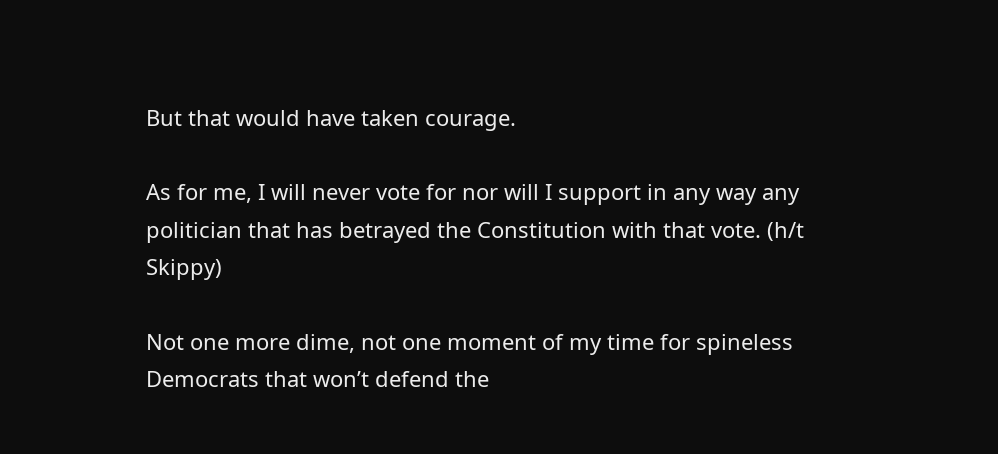But that would have taken courage.

As for me, I will never vote for nor will I support in any way any politician that has betrayed the Constitution with that vote. (h/t Skippy)

Not one more dime, not one moment of my time for spineless Democrats that won’t defend the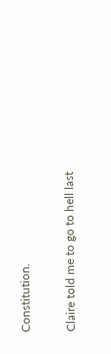Constitution.

Claire told me to go to hell last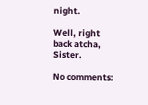night.

Well, right back atcha, Sister.

No comments: